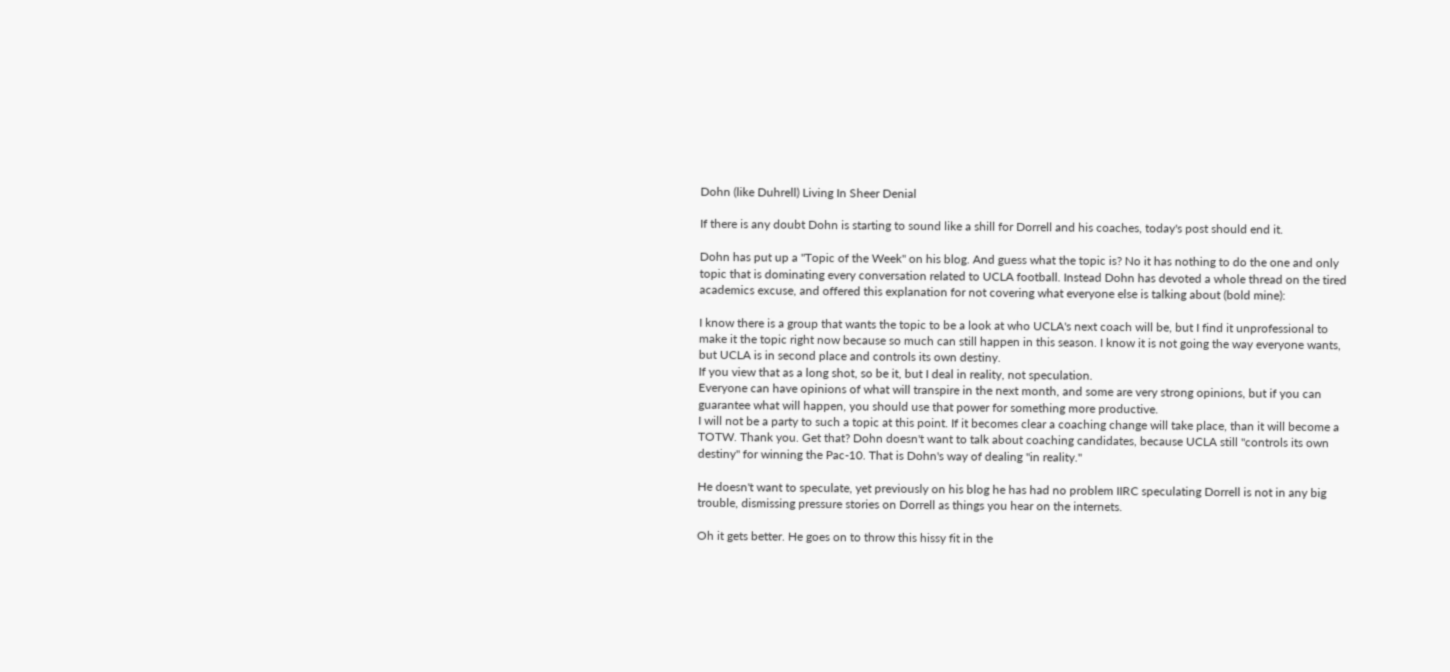Dohn (like Duhrell) Living In Sheer Denial

If there is any doubt Dohn is starting to sound like a shill for Dorrell and his coaches, today's post should end it.

Dohn has put up a "Topic of the Week" on his blog. And guess what the topic is? No it has nothing to do the one and only topic that is dominating every conversation related to UCLA football. Instead Dohn has devoted a whole thread on the tired academics excuse, and offered this explanation for not covering what everyone else is talking about (bold mine):

I know there is a group that wants the topic to be a look at who UCLA's next coach will be, but I find it unprofessional to make it the topic right now because so much can still happen in this season. I know it is not going the way everyone wants, but UCLA is in second place and controls its own destiny.
If you view that as a long shot, so be it, but I deal in reality, not speculation.
Everyone can have opinions of what will transpire in the next month, and some are very strong opinions, but if you can guarantee what will happen, you should use that power for something more productive.
I will not be a party to such a topic at this point. If it becomes clear a coaching change will take place, than it will become a TOTW. Thank you. Get that? Dohn doesn't want to talk about coaching candidates, because UCLA still "controls its own destiny" for winning the Pac-10. That is Dohn's way of dealing "in reality."

He doesn't want to speculate, yet previously on his blog he has had no problem IIRC speculating Dorrell is not in any big trouble, dismissing pressure stories on Dorrell as things you hear on the internets.

Oh it gets better. He goes on to throw this hissy fit in the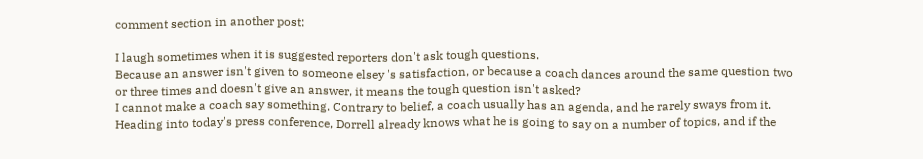comment section in another post:

I laugh sometimes when it is suggested reporters don't ask tough questions.
Because an answer isn't given to someone elsey 's satisfaction, or because a coach dances around the same question two or three times and doesn't give an answer, it means the tough question isn't asked?
I cannot make a coach say something. Contrary to belief, a coach usually has an agenda, and he rarely sways from it. Heading into today's press conference, Dorrell already knows what he is going to say on a number of topics, and if the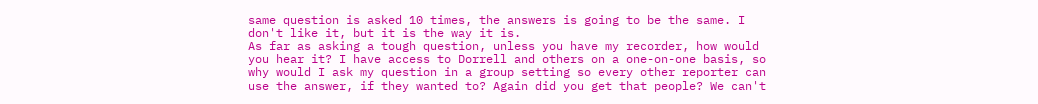same question is asked 10 times, the answers is going to be the same. I don't like it, but it is the way it is.
As far as asking a tough question, unless you have my recorder, how would you hear it? I have access to Dorrell and others on a one-on-one basis, so why would I ask my question in a group setting so every other reporter can use the answer, if they wanted to? Again did you get that people? We can't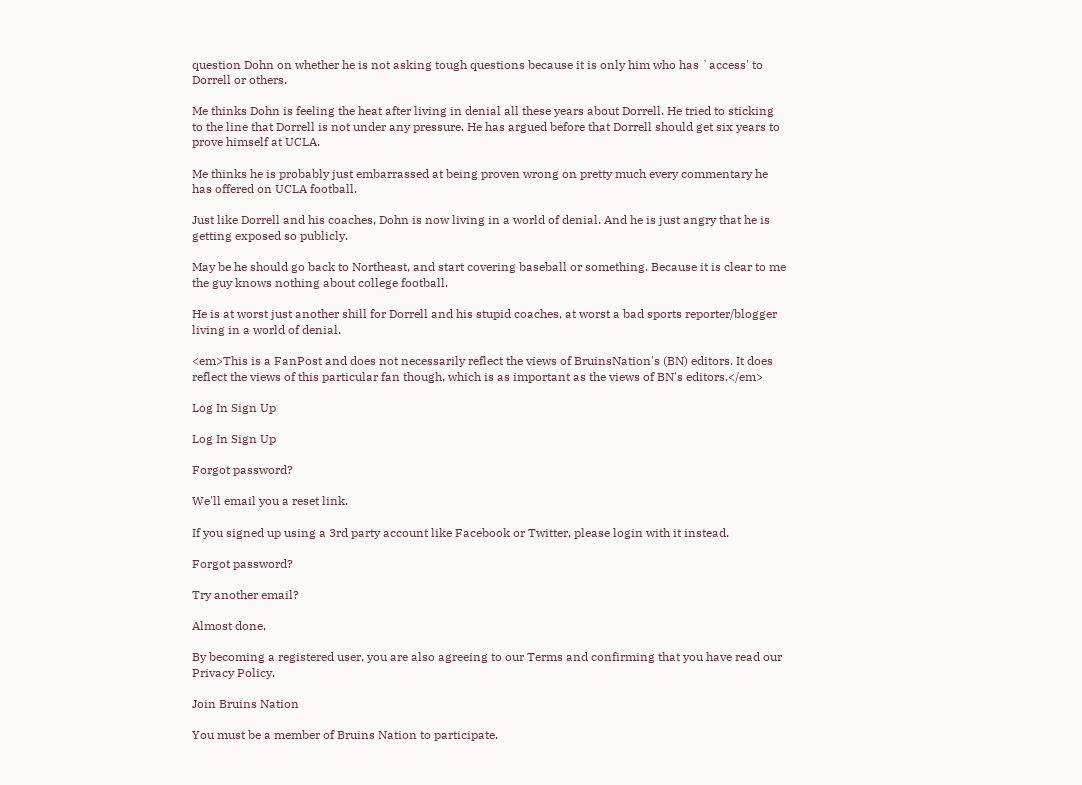question Dohn on whether he is not asking tough questions because it is only him who has `access' to Dorrell or others.

Me thinks Dohn is feeling the heat after living in denial all these years about Dorrell. He tried to sticking to the line that Dorrell is not under any pressure. He has argued before that Dorrell should get six years to prove himself at UCLA.

Me thinks he is probably just embarrassed at being proven wrong on pretty much every commentary he has offered on UCLA football.

Just like Dorrell and his coaches, Dohn is now living in a world of denial. And he is just angry that he is getting exposed so publicly.

May be he should go back to Northeast, and start covering baseball or something. Because it is clear to me the guy knows nothing about college football.

He is at worst just another shill for Dorrell and his stupid coaches, at worst a bad sports reporter/blogger living in a world of denial.

<em>This is a FanPost and does not necessarily reflect the views of BruinsNation's (BN) editors. It does reflect the views of this particular fan though, which is as important as the views of BN's editors.</em>

Log In Sign Up

Log In Sign Up

Forgot password?

We'll email you a reset link.

If you signed up using a 3rd party account like Facebook or Twitter, please login with it instead.

Forgot password?

Try another email?

Almost done,

By becoming a registered user, you are also agreeing to our Terms and confirming that you have read our Privacy Policy.

Join Bruins Nation

You must be a member of Bruins Nation to participate.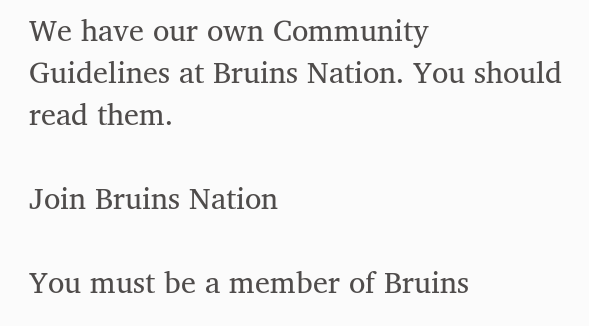We have our own Community Guidelines at Bruins Nation. You should read them.

Join Bruins Nation

You must be a member of Bruins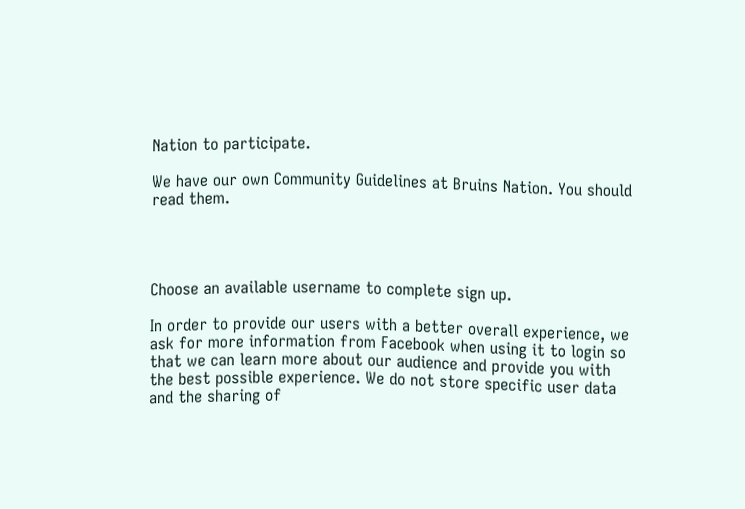Nation to participate.

We have our own Community Guidelines at Bruins Nation. You should read them.




Choose an available username to complete sign up.

In order to provide our users with a better overall experience, we ask for more information from Facebook when using it to login so that we can learn more about our audience and provide you with the best possible experience. We do not store specific user data and the sharing of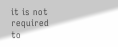it is not required to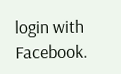login with Facebook.